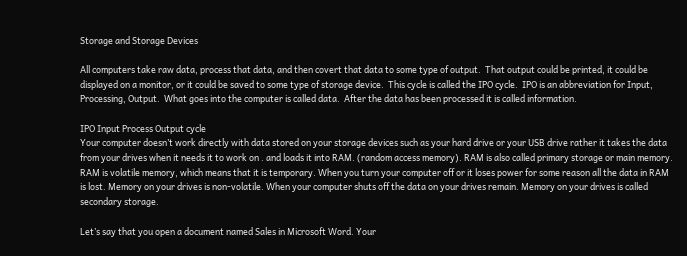Storage and Storage Devices

All computers take raw data, process that data, and then covert that data to some type of output.  That output could be printed, it could be displayed on a monitor, or it could be saved to some type of storage device.  This cycle is called the IPO cycle.  IPO is an abbreviation for Input, Processing, Output.  What goes into the computer is called data.  After the data has been processed it is called information.

IPO Input Process Output cycle
Your computer doesn’t work directly with data stored on your storage devices such as your hard drive or your USB drive rather it takes the data from your drives when it needs it to work on . and loads it into RAM. (random access memory). RAM is also called primary storage or main memory. RAM is volatile memory, which means that it is temporary. When you turn your computer off or it loses power for some reason all the data in RAM is lost. Memory on your drives is non-volatile. When your computer shuts off the data on your drives remain. Memory on your drives is called secondary storage.

Let’s say that you open a document named Sales in Microsoft Word. Your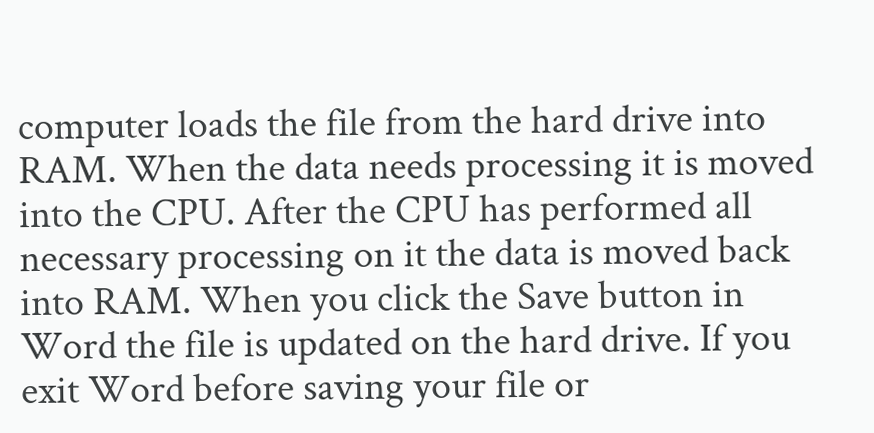computer loads the file from the hard drive into RAM. When the data needs processing it is moved into the CPU. After the CPU has performed all necessary processing on it the data is moved back into RAM. When you click the Save button in Word the file is updated on the hard drive. If you exit Word before saving your file or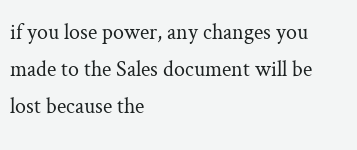if you lose power, any changes you made to the Sales document will be lost because the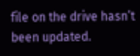file on the drive hasn’t been updated.